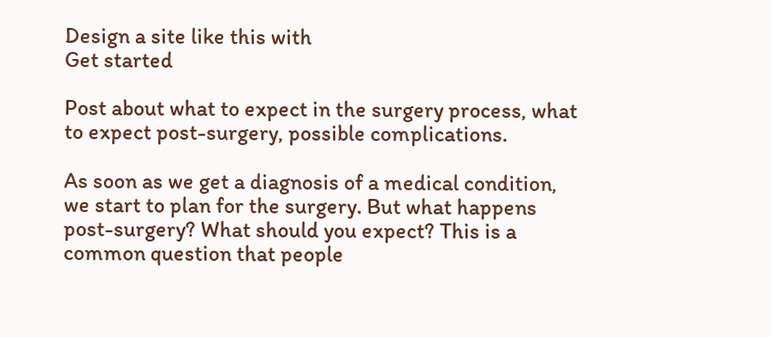Design a site like this with
Get started

Post about what to expect in the surgery process, what to expect post-surgery, possible complications.

As soon as we get a diagnosis of a medical condition, we start to plan for the surgery. But what happens post-surgery? What should you expect? This is a common question that people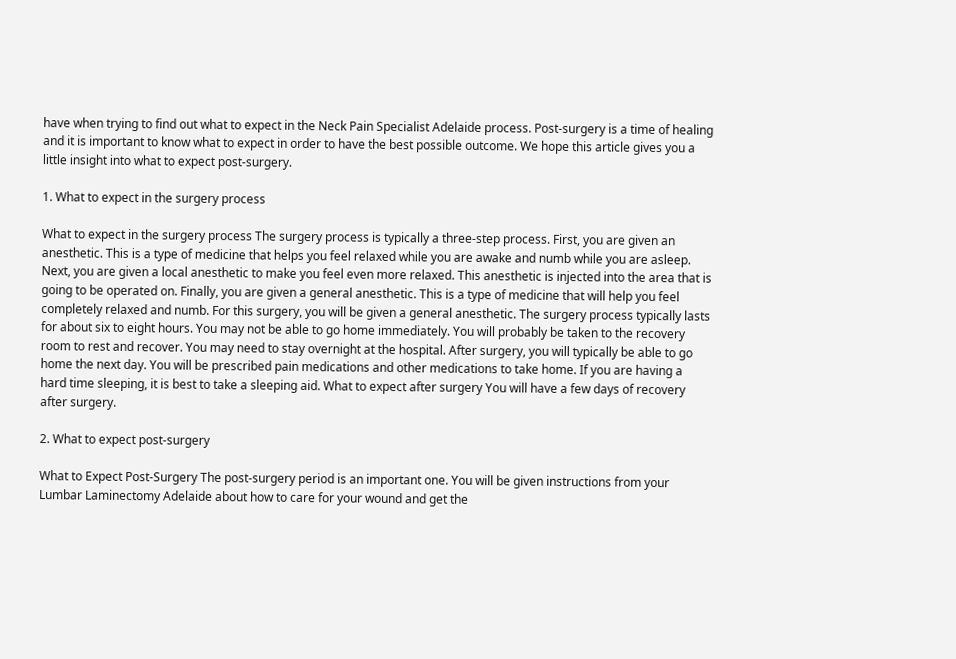have when trying to find out what to expect in the Neck Pain Specialist Adelaide process. Post-surgery is a time of healing and it is important to know what to expect in order to have the best possible outcome. We hope this article gives you a little insight into what to expect post-surgery.

1. What to expect in the surgery process

What to expect in the surgery process The surgery process is typically a three-step process. First, you are given an anesthetic. This is a type of medicine that helps you feel relaxed while you are awake and numb while you are asleep. Next, you are given a local anesthetic to make you feel even more relaxed. This anesthetic is injected into the area that is going to be operated on. Finally, you are given a general anesthetic. This is a type of medicine that will help you feel completely relaxed and numb. For this surgery, you will be given a general anesthetic. The surgery process typically lasts for about six to eight hours. You may not be able to go home immediately. You will probably be taken to the recovery room to rest and recover. You may need to stay overnight at the hospital. After surgery, you will typically be able to go home the next day. You will be prescribed pain medications and other medications to take home. If you are having a hard time sleeping, it is best to take a sleeping aid. What to expect after surgery You will have a few days of recovery after surgery.

2. What to expect post-surgery

What to Expect Post-Surgery The post-surgery period is an important one. You will be given instructions from your Lumbar Laminectomy Adelaide about how to care for your wound and get the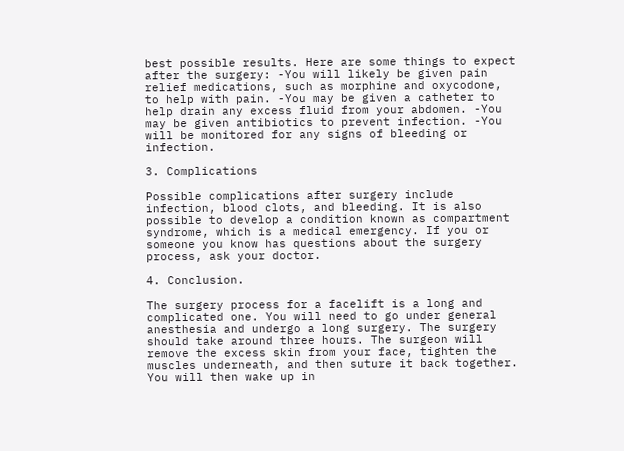best possible results. Here are some things to expect after the surgery: -You will likely be given pain relief medications, such as morphine and oxycodone, to help with pain. -You may be given a catheter to help drain any excess fluid from your abdomen. -You may be given antibiotics to prevent infection. -You will be monitored for any signs of bleeding or infection.

3. Complications

Possible complications after surgery include infection, blood clots, and bleeding. It is also possible to develop a condition known as compartment syndrome, which is a medical emergency. If you or someone you know has questions about the surgery process, ask your doctor.

4. Conclusion.

The surgery process for a facelift is a long and complicated one. You will need to go under general anesthesia and undergo a long surgery. The surgery should take around three hours. The surgeon will remove the excess skin from your face, tighten the muscles underneath, and then suture it back together. You will then wake up in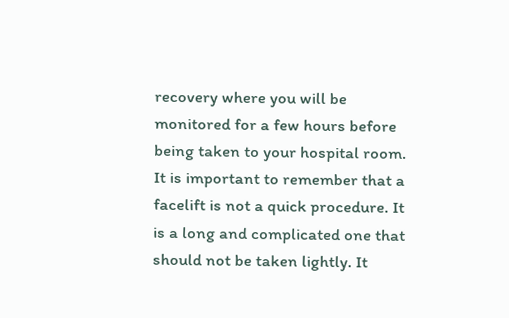recovery where you will be monitored for a few hours before being taken to your hospital room. It is important to remember that a facelift is not a quick procedure. It is a long and complicated one that should not be taken lightly. It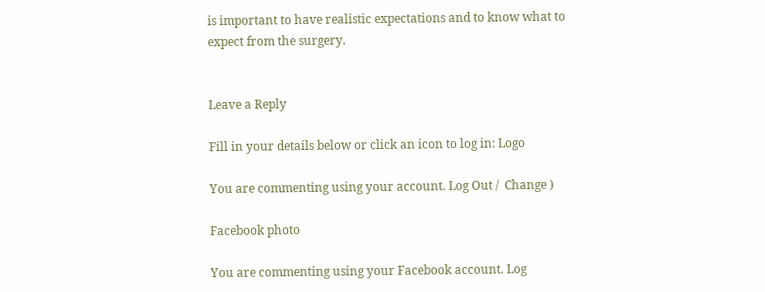is important to have realistic expectations and to know what to expect from the surgery.


Leave a Reply

Fill in your details below or click an icon to log in: Logo

You are commenting using your account. Log Out /  Change )

Facebook photo

You are commenting using your Facebook account. Log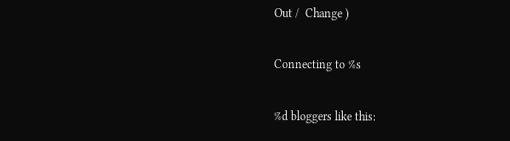Out /  Change )

Connecting to %s

%d bloggers like this: